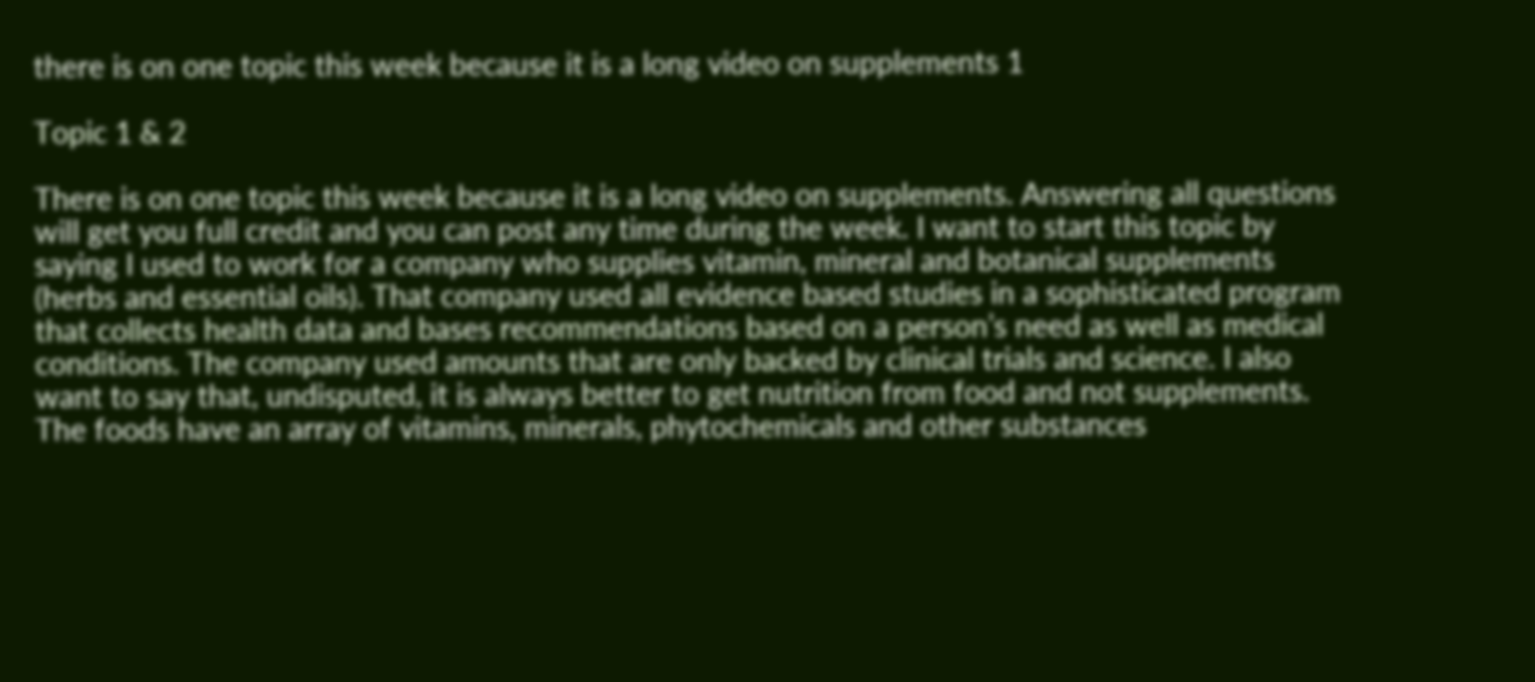there is on one topic this week because it is a long video on supplements 1

Topic 1 & 2

There is on one topic this week because it is a long video on supplements. Answering all questions will get you full credit and you can post any time during the week. I want to start this topic by saying I used to work for a company who supplies vitamin, mineral and botanical supplements (herbs and essential oils). That company used all evidence based studies in a sophisticated program that collects health data and bases recommendations based on a person’s need as well as medical conditions. The company used amounts that are only backed by clinical trials and science. I also want to say that, undisputed, it is always better to get nutrition from food and not supplements. The foods have an array of vitamins, minerals, phytochemicals and other substances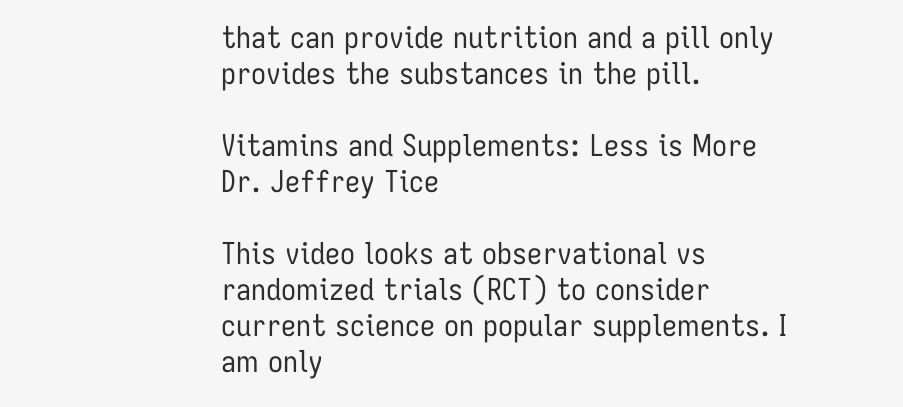that can provide nutrition and a pill only provides the substances in the pill.

Vitamins and Supplements: Less is More Dr. Jeffrey Tice

This video looks at observational vs randomized trials (RCT) to consider current science on popular supplements. I am only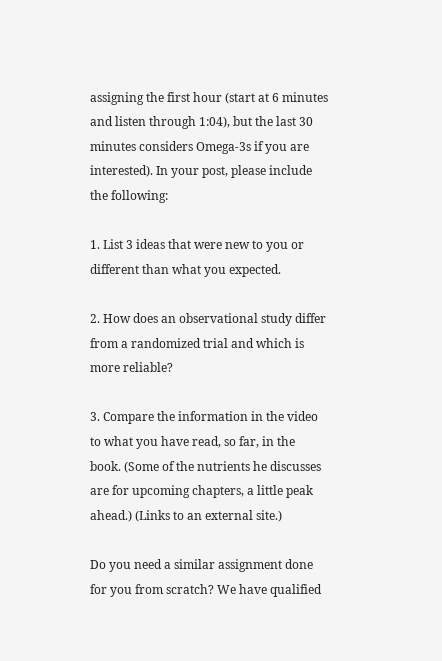assigning the first hour (start at 6 minutes and listen through 1:04), but the last 30 minutes considers Omega-3s if you are interested). In your post, please include the following:

1. List 3 ideas that were new to you or different than what you expected.

2. How does an observational study differ from a randomized trial and which is more reliable?

3. Compare the information in the video to what you have read, so far, in the book. (Some of the nutrients he discusses are for upcoming chapters, a little peak ahead.) (Links to an external site.)

Do you need a similar assignment done for you from scratch? We have qualified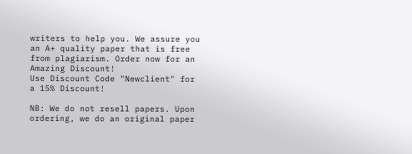writers to help you. We assure you an A+ quality paper that is free from plagiarism. Order now for an Amazing Discount!
Use Discount Code "Newclient" for a 15% Discount!

NB: We do not resell papers. Upon ordering, we do an original paper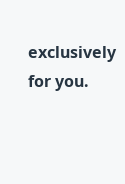exclusively for you.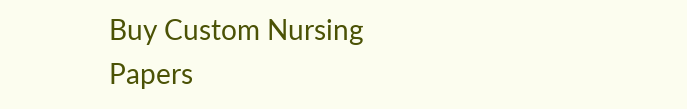Buy Custom Nursing Papers